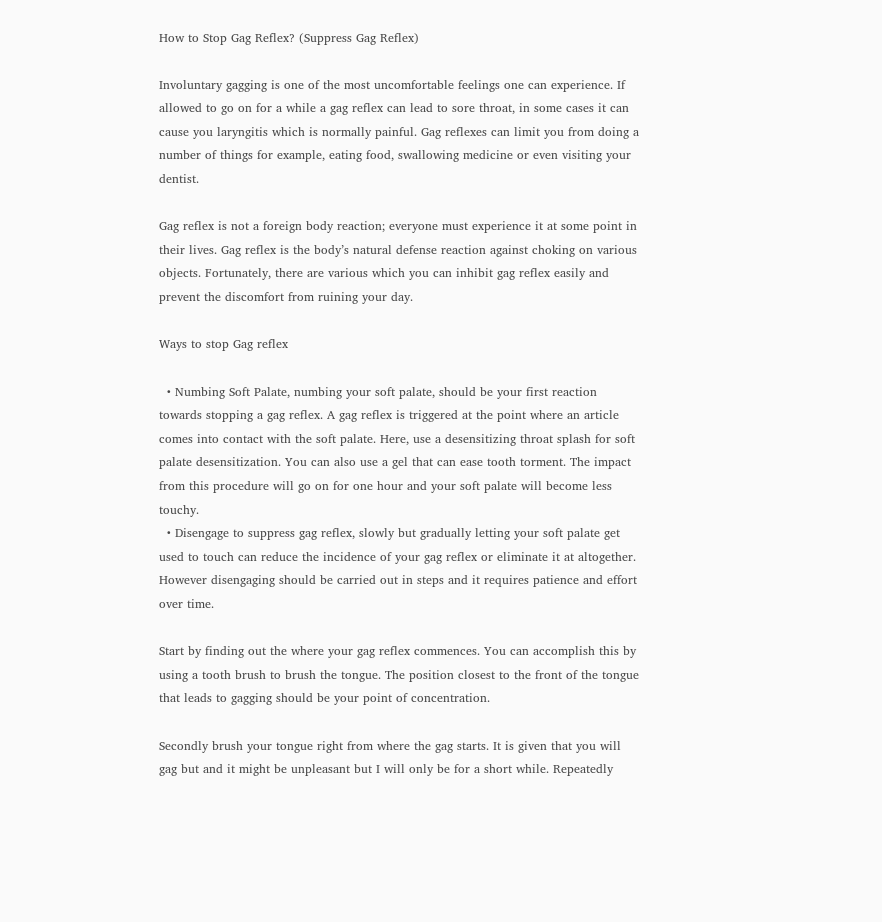How to Stop Gag Reflex? (Suppress Gag Reflex)

Involuntary gagging is one of the most uncomfortable feelings one can experience. If allowed to go on for a while a gag reflex can lead to sore throat, in some cases it can cause you laryngitis which is normally painful. Gag reflexes can limit you from doing a number of things for example, eating food, swallowing medicine or even visiting your dentist.

Gag reflex is not a foreign body reaction; everyone must experience it at some point in their lives. Gag reflex is the body’s natural defense reaction against choking on various objects. Fortunately, there are various which you can inhibit gag reflex easily and prevent the discomfort from ruining your day.

Ways to stop Gag reflex

  • Numbing Soft Palate, numbing your soft palate, should be your first reaction towards stopping a gag reflex. A gag reflex is triggered at the point where an article comes into contact with the soft palate. Here, use a desensitizing throat splash for soft palate desensitization. You can also use a gel that can ease tooth torment. The impact from this procedure will go on for one hour and your soft palate will become less touchy.
  • Disengage to suppress gag reflex, slowly but gradually letting your soft palate get used to touch can reduce the incidence of your gag reflex or eliminate it at altogether. However disengaging should be carried out in steps and it requires patience and effort over time.

Start by finding out the where your gag reflex commences. You can accomplish this by using a tooth brush to brush the tongue. The position closest to the front of the tongue that leads to gagging should be your point of concentration.

Secondly brush your tongue right from where the gag starts. It is given that you will gag but and it might be unpleasant but I will only be for a short while. Repeatedly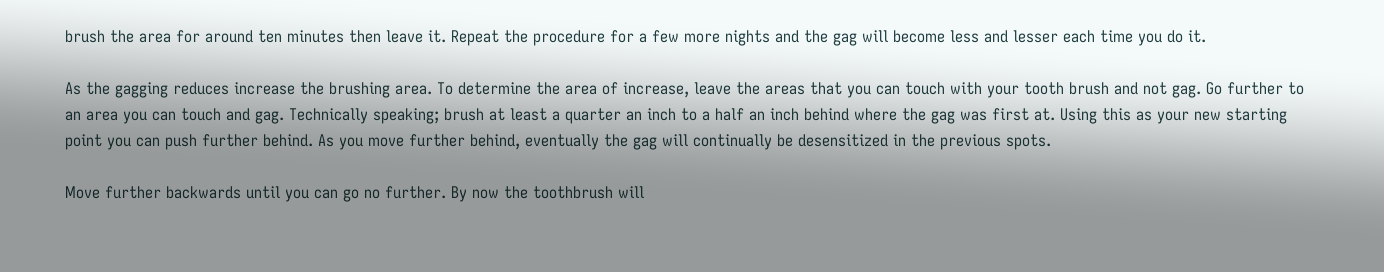brush the area for around ten minutes then leave it. Repeat the procedure for a few more nights and the gag will become less and lesser each time you do it.

As the gagging reduces increase the brushing area. To determine the area of increase, leave the areas that you can touch with your tooth brush and not gag. Go further to an area you can touch and gag. Technically speaking; brush at least a quarter an inch to a half an inch behind where the gag was first at. Using this as your new starting point you can push further behind. As you move further behind, eventually the gag will continually be desensitized in the previous spots.

Move further backwards until you can go no further. By now the toothbrush will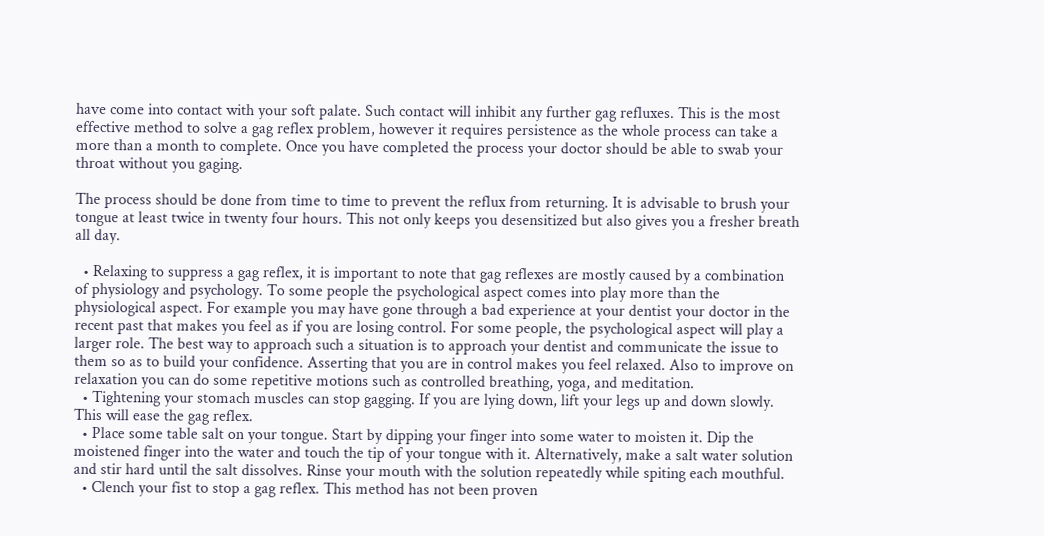have come into contact with your soft palate. Such contact will inhibit any further gag refluxes. This is the most effective method to solve a gag reflex problem, however it requires persistence as the whole process can take a more than a month to complete. Once you have completed the process your doctor should be able to swab your throat without you gaging.

The process should be done from time to time to prevent the reflux from returning. It is advisable to brush your tongue at least twice in twenty four hours. This not only keeps you desensitized but also gives you a fresher breath all day.

  • Relaxing to suppress a gag reflex, it is important to note that gag reflexes are mostly caused by a combination of physiology and psychology. To some people the psychological aspect comes into play more than the physiological aspect. For example you may have gone through a bad experience at your dentist your doctor in the recent past that makes you feel as if you are losing control. For some people, the psychological aspect will play a larger role. The best way to approach such a situation is to approach your dentist and communicate the issue to them so as to build your confidence. Asserting that you are in control makes you feel relaxed. Also to improve on relaxation you can do some repetitive motions such as controlled breathing, yoga, and meditation.
  • Tightening your stomach muscles can stop gagging. If you are lying down, lift your legs up and down slowly. This will ease the gag reflex.
  • Place some table salt on your tongue. Start by dipping your finger into some water to moisten it. Dip the moistened finger into the water and touch the tip of your tongue with it. Alternatively, make a salt water solution and stir hard until the salt dissolves. Rinse your mouth with the solution repeatedly while spiting each mouthful.
  • Clench your fist to stop a gag reflex. This method has not been proven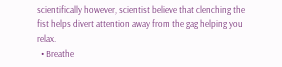scientifically however, scientist believe that clenching the fist helps divert attention away from the gag helping you relax.
  • Breathe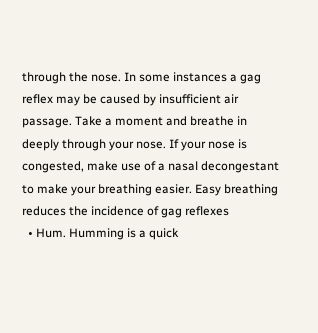through the nose. In some instances a gag reflex may be caused by insufficient air passage. Take a moment and breathe in deeply through your nose. If your nose is congested, make use of a nasal decongestant to make your breathing easier. Easy breathing reduces the incidence of gag reflexes
  • Hum. Humming is a quick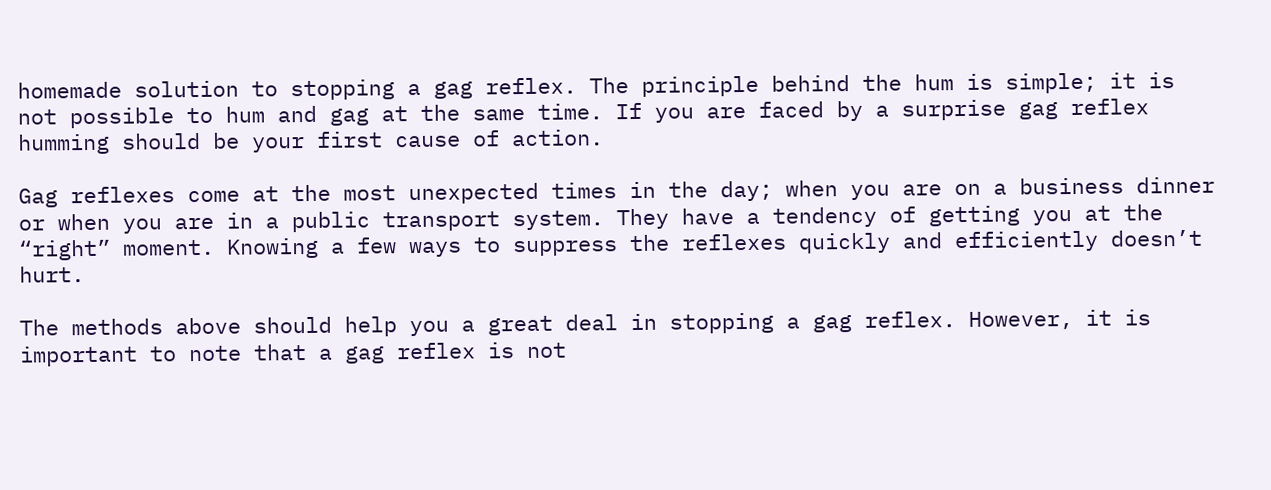homemade solution to stopping a gag reflex. The principle behind the hum is simple; it is not possible to hum and gag at the same time. If you are faced by a surprise gag reflex humming should be your first cause of action.

Gag reflexes come at the most unexpected times in the day; when you are on a business dinner or when you are in a public transport system. They have a tendency of getting you at the “right” moment. Knowing a few ways to suppress the reflexes quickly and efficiently doesn’t hurt.

The methods above should help you a great deal in stopping a gag reflex. However, it is important to note that a gag reflex is not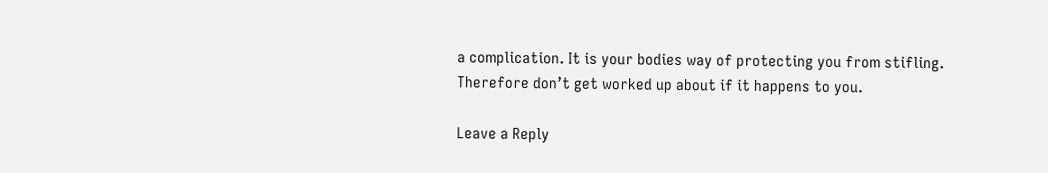a complication. It is your bodies way of protecting you from stifling. Therefore don’t get worked up about if it happens to you.

Leave a Reply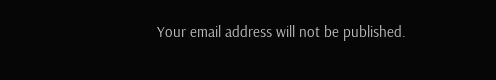Your email address will not be published.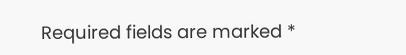Required fields are marked *